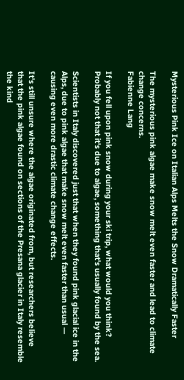Mysterious Pink Ice on Italian Alps Melts the Snow Dramatically Faster

The mysterious pink algae make snow melt even faster and lead to climate change concerns.
Fabienne Lang

If you fell upon pink snow during your ski trip, what would you think? Probably not that it's due to algae, something that's usually found by the sea.

Scientists in Italy discovered just that when they found pink glacial ice in the Alps, due to pink algae that make snow melt even faster than usual — causing even more drastic climate change effects.

It's still unsure where the algae originated from, but researchers believe that the pink algae found on sections of the Presana glacier in Italy resemble the kind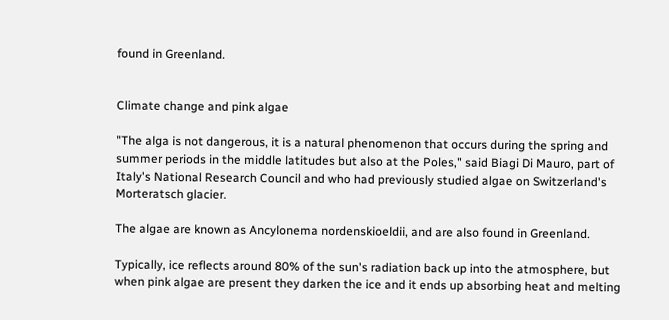found in Greenland.


Climate change and pink algae

"The alga is not dangerous, it is a natural phenomenon that occurs during the spring and summer periods in the middle latitudes but also at the Poles," said Biagi Di Mauro, part of Italy's National Research Council and who had previously studied algae on Switzerland's Morteratsch glacier.

The algae are known as Ancylonema nordenskioeldii, and are also found in Greenland.

Typically, ice reflects around 80% of the sun's radiation back up into the atmosphere, but when pink algae are present they darken the ice and it ends up absorbing heat and melting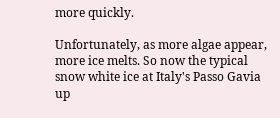more quickly.

Unfortunately, as more algae appear, more ice melts. So now the typical snow white ice at Italy's Passo Gavia up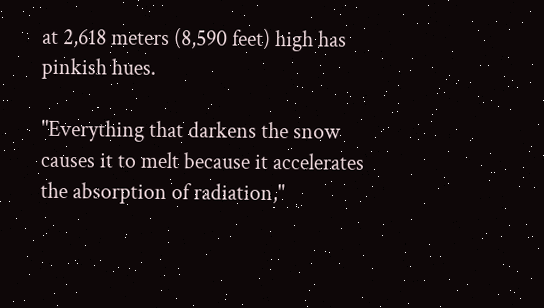at 2,618 meters (8,590 feet) high has pinkish hues.

"Everything that darkens the snow causes it to melt because it accelerates the absorption of radiation,"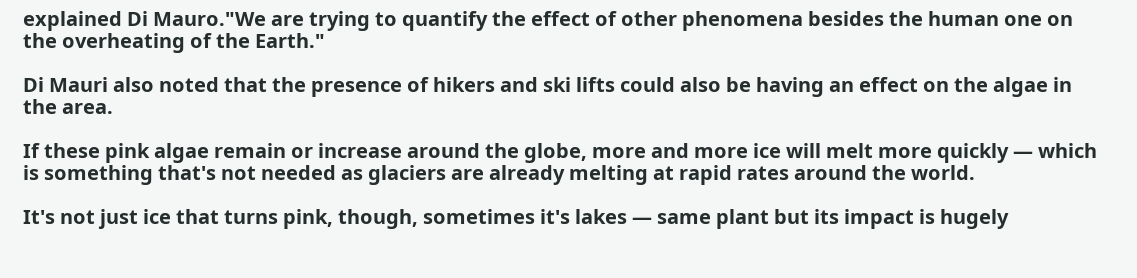explained Di Mauro."We are trying to quantify the effect of other phenomena besides the human one on the overheating of the Earth."

Di Mauri also noted that the presence of hikers and ski lifts could also be having an effect on the algae in the area.

If these pink algae remain or increase around the globe, more and more ice will melt more quickly — which is something that's not needed as glaciers are already melting at rapid rates around the world.

It's not just ice that turns pink, though, sometimes it's lakes — same plant but its impact is hugely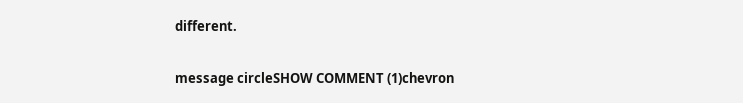different.

message circleSHOW COMMENT (1)chevron